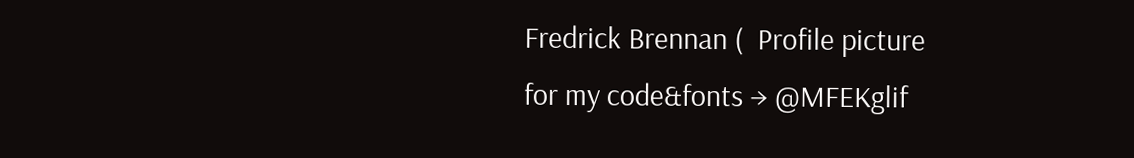Fredrick Brennan (  Profile picture
for my code&fonts → @MFEKglif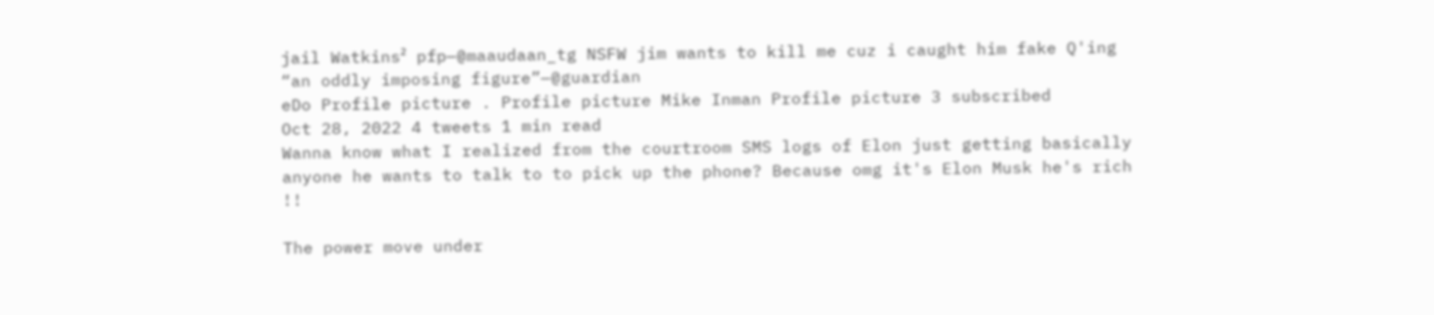jail Watkins² pfp—@maaudaan_tg NSFW jim wants to kill me cuz i caught him fake Q'ing “an oddly imposing figure”—@guardian
eDo Profile picture . Profile picture Mike Inman Profile picture 3 subscribed
Oct 28, 2022 4 tweets 1 min read
Wanna know what I realized from the courtroom SMS logs of Elon just getting basically anyone he wants to talk to to pick up the phone? Because omg it's Elon Musk he's rich !!

The power move under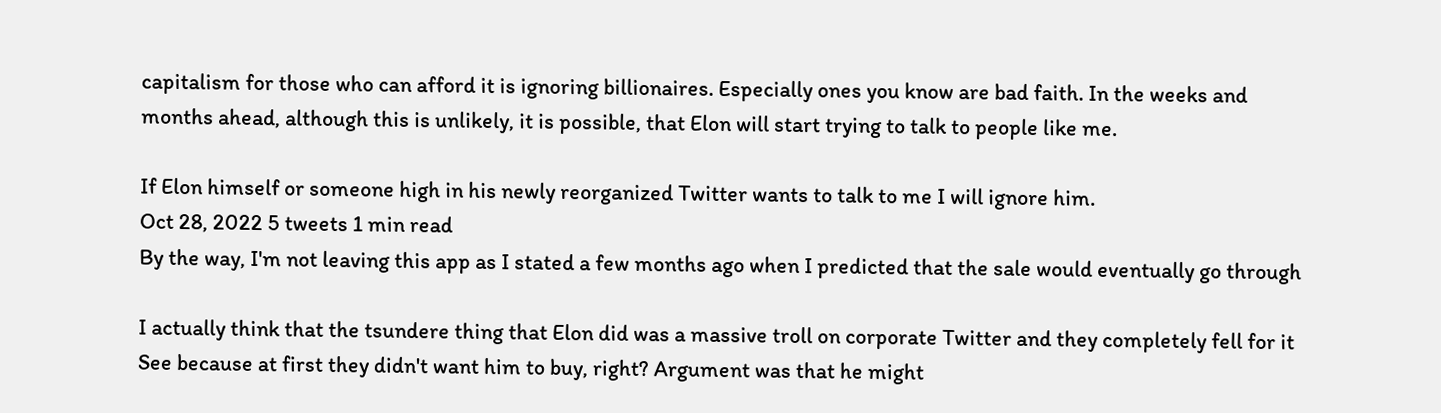capitalism for those who can afford it is ignoring billionaires. Especially ones you know are bad faith. In the weeks and months ahead, although this is unlikely, it is possible, that Elon will start trying to talk to people like me.

If Elon himself or someone high in his newly reorganized Twitter wants to talk to me I will ignore him.
Oct 28, 2022 5 tweets 1 min read
By the way, I'm not leaving this app as I stated a few months ago when I predicted that the sale would eventually go through

I actually think that the tsundere thing that Elon did was a massive troll on corporate Twitter and they completely fell for it See because at first they didn't want him to buy, right? Argument was that he might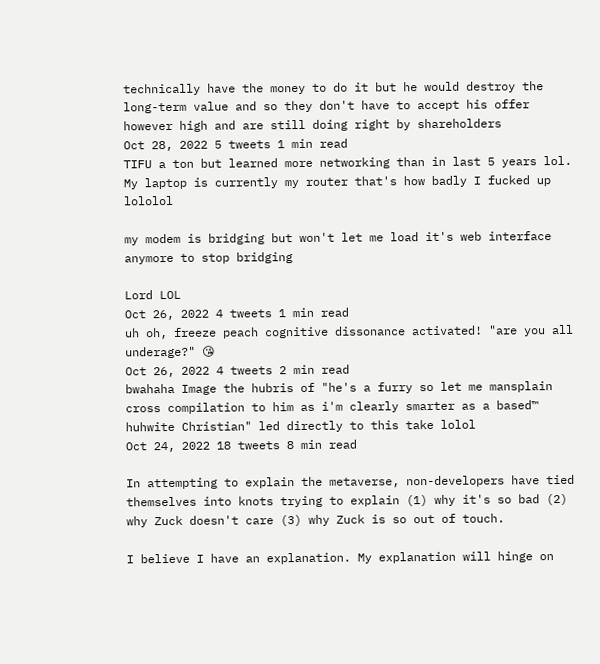technically have the money to do it but he would destroy the long-term value and so they don't have to accept his offer however high and are still doing right by shareholders
Oct 28, 2022 5 tweets 1 min read
TIFU a ton but learned more networking than in last 5 years lol. My laptop is currently my router that's how badly I fucked up lololol

my modem is bridging but won't let me load it's web interface anymore to stop bridging

Lord LOL
Oct 26, 2022 4 tweets 1 min read
uh oh, freeze peach cognitive dissonance activated! "are you all underage?" 😘
Oct 26, 2022 4 tweets 2 min read
bwahaha Image the hubris of "he's a furry so let me mansplain cross compilation to him as i'm clearly smarter as a based™ huhwite Christian" led directly to this take lolol
Oct 24, 2022 18 tweets 8 min read

In attempting to explain the metaverse, non-developers have tied themselves into knots trying to explain (1) why it's so bad (2) why Zuck doesn't care (3) why Zuck is so out of touch.

I believe I have an explanation. My explanation will hinge on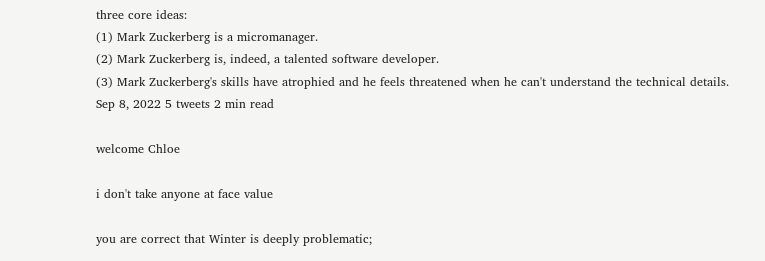three core ideas:
(1) Mark Zuckerberg is a micromanager.
(2) Mark Zuckerberg is, indeed, a talented software developer.
(3) Mark Zuckerberg's skills have atrophied and he feels threatened when he can't understand the technical details.
Sep 8, 2022 5 tweets 2 min read

welcome Chloe

i don't take anyone at face value

you are correct that Winter is deeply problematic;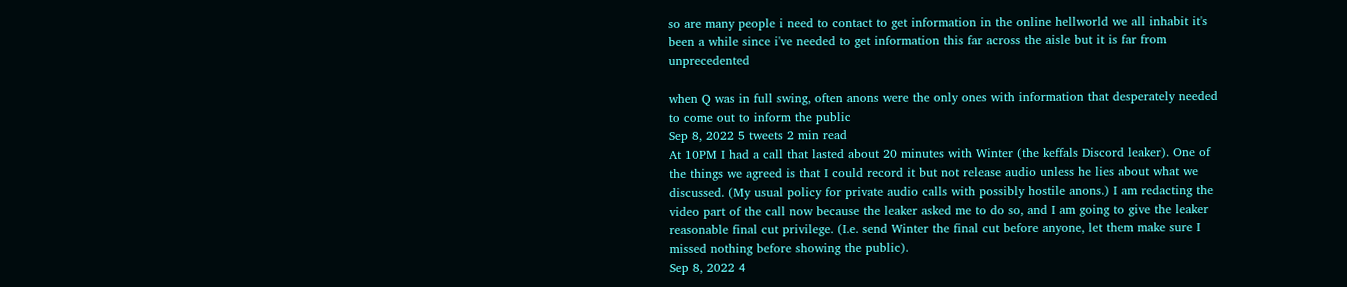so are many people i need to contact to get information in the online hellworld we all inhabit it's been a while since i've needed to get information this far across the aisle but it is far from unprecedented

when Q was in full swing, often anons were the only ones with information that desperately needed to come out to inform the public
Sep 8, 2022 5 tweets 2 min read
At 10PM I had a call that lasted about 20 minutes with Winter (the keffals Discord leaker). One of the things we agreed is that I could record it but not release audio unless he lies about what we discussed. (My usual policy for private audio calls with possibly hostile anons.) I am redacting the video part of the call now because the leaker asked me to do so, and I am going to give the leaker reasonable final cut privilege. (I.e. send Winter the final cut before anyone, let them make sure I missed nothing before showing the public).
Sep 8, 2022 4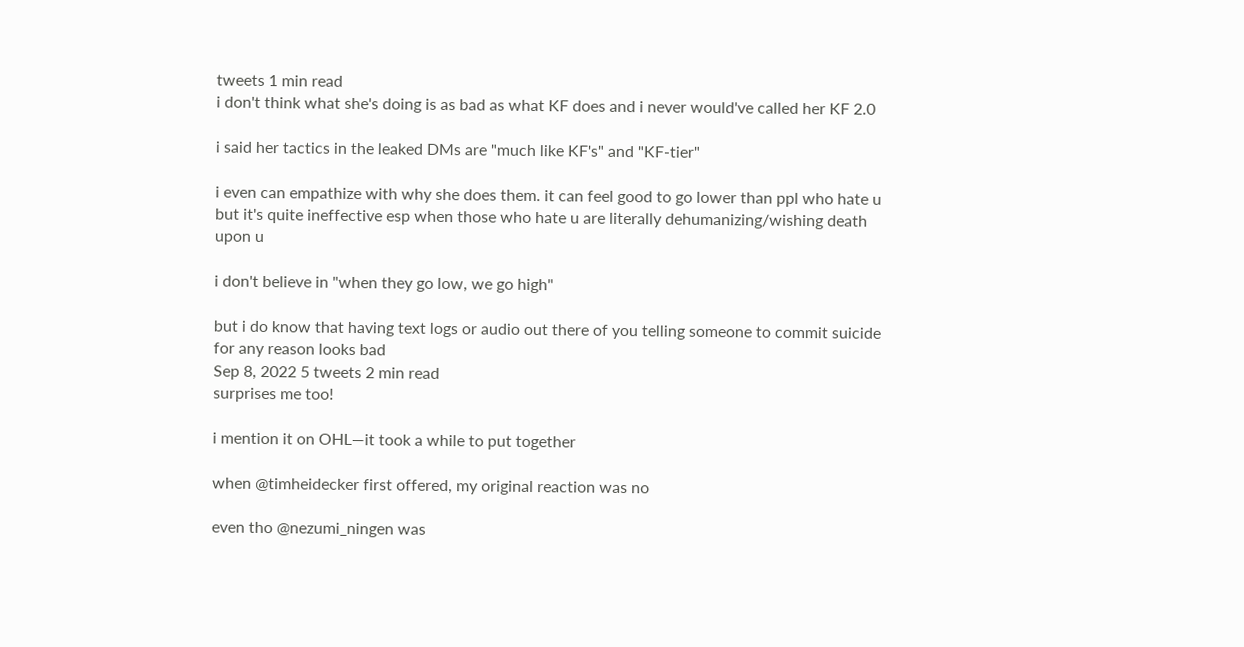tweets 1 min read
i don't think what she's doing is as bad as what KF does and i never would've called her KF 2.0

i said her tactics in the leaked DMs are "much like KF's" and "KF-tier"

i even can empathize with why she does them. it can feel good to go lower than ppl who hate u but it's quite ineffective esp when those who hate u are literally dehumanizing/wishing death upon u

i don't believe in "when they go low, we go high"

but i do know that having text logs or audio out there of you telling someone to commit suicide for any reason looks bad
Sep 8, 2022 5 tweets 2 min read
surprises me too!

i mention it on OHL—it took a while to put together

when @timheidecker first offered, my original reaction was no

even tho @nezumi_ningen was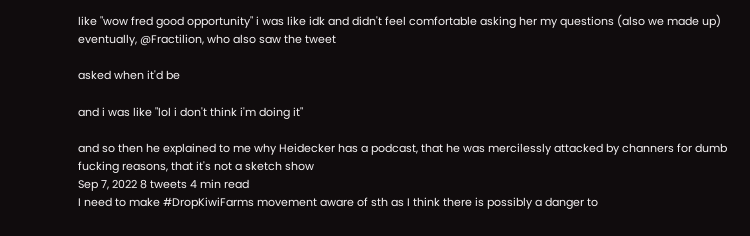like "wow fred good opportunity" i was like idk and didn't feel comfortable asking her my questions (also we made up) eventually, @Fractilion, who also saw the tweet

asked when it'd be

and i was like "lol i don't think i'm doing it"

and so then he explained to me why Heidecker has a podcast, that he was mercilessly attacked by channers for dumb fucking reasons, that it's not a sketch show
Sep 7, 2022 8 tweets 4 min read
I need to make #DropKiwiFarms movement aware of sth as I think there is possibly a danger to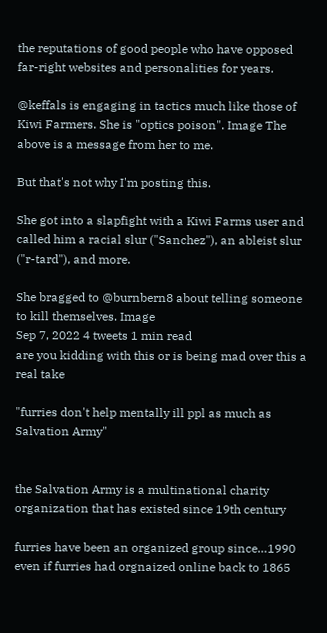the reputations of good people who have opposed far-right websites and personalities for years.

@keffals is engaging in tactics much like those of Kiwi Farmers. She is "optics poison". Image The above is a message from her to me.

But that's not why I'm posting this.

She got into a slapfight with a Kiwi Farms user and called him a racial slur ("Sanchez"), an ableist slur ("r-tard"), and more.

She bragged to @burnbern8 about telling someone to kill themselves. Image
Sep 7, 2022 4 tweets 1 min read
are you kidding with this or is being mad over this a real take

"furries don't help mentally ill ppl as much as Salvation Army"


the Salvation Army is a multinational charity organization that has existed since 19th century

furries have been an organized group since…1990 even if furries had orgnaized online back to 1865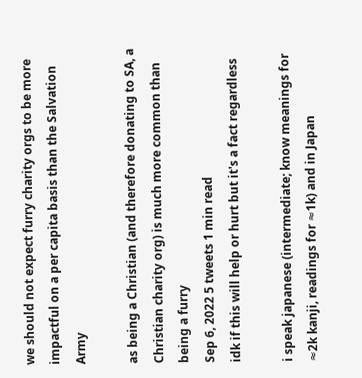we should not expect furry charity orgs to be more impactful on a per capita basis than the Salvation Army

as being a Christian (and therefore donating to SA, a Christian charity org) is much more common than being a furry
Sep 6, 2022 5 tweets 1 min read
idk if this will help or hurt but it's a fact regardless

i speak japanese (intermediate; know meanings for ≈2k kanji, readings for ≈1k) and in Japan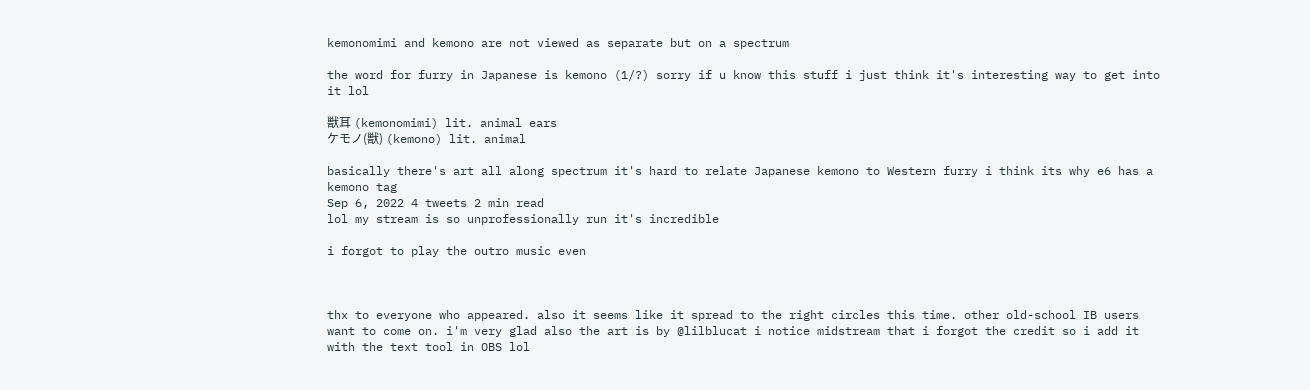kemonomimi and kemono are not viewed as separate but on a spectrum

the word for furry in Japanese is kemono (1/?) sorry if u know this stuff i just think it's interesting way to get into it lol

獣耳 (kemonomimi) lit. animal ears
ケモノ(獣) (kemono) lit. animal

basically there's art all along spectrum it's hard to relate Japanese kemono to Western furry i think its why e6 has a kemono tag
Sep 6, 2022 4 tweets 2 min read
lol my stream is so unprofessionally run it's incredible

i forgot to play the outro music even



thx to everyone who appeared. also it seems like it spread to the right circles this time. other old-school IB users want to come on. i'm very glad also the art is by @lilblucat i notice midstream that i forgot the credit so i add it with the text tool in OBS lol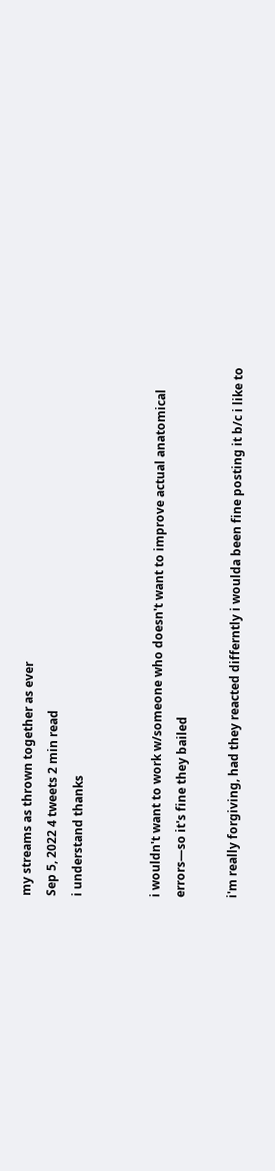my streams as thrown together as ever
Sep 5, 2022 4 tweets 2 min read
i understand thanks


i wouldn't want to work w/someone who doesn't want to improve actual anatomical errors—so it's fine they bailed

i'm really forgiving, had they reacted differntly i woulda been fine posting it b/c i like to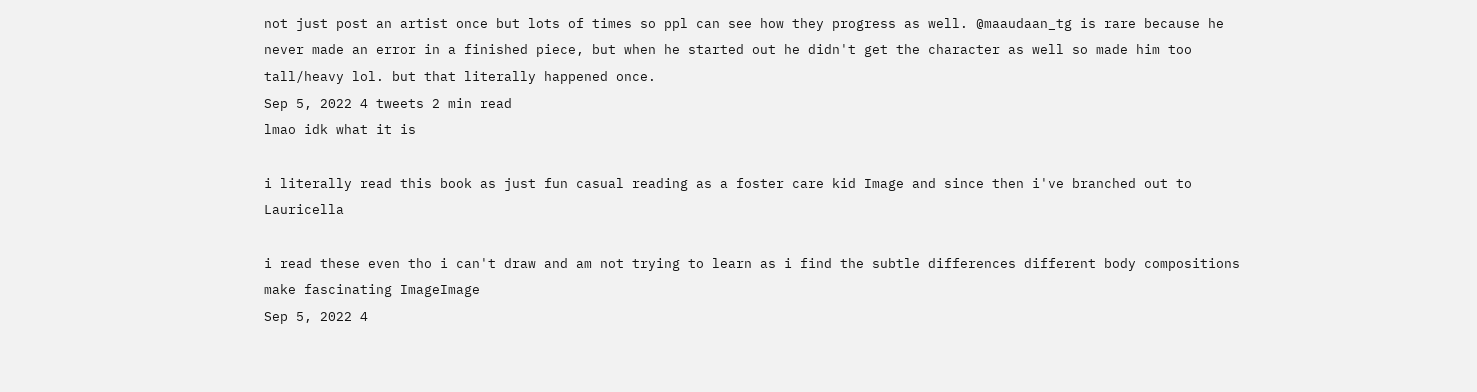not just post an artist once but lots of times so ppl can see how they progress as well. @maaudaan_tg is rare because he never made an error in a finished piece, but when he started out he didn't get the character as well so made him too tall/heavy lol. but that literally happened once.
Sep 5, 2022 4 tweets 2 min read
lmao idk what it is

i literally read this book as just fun casual reading as a foster care kid Image and since then i've branched out to Lauricella

i read these even tho i can't draw and am not trying to learn as i find the subtle differences different body compositions make fascinating ImageImage
Sep 5, 2022 4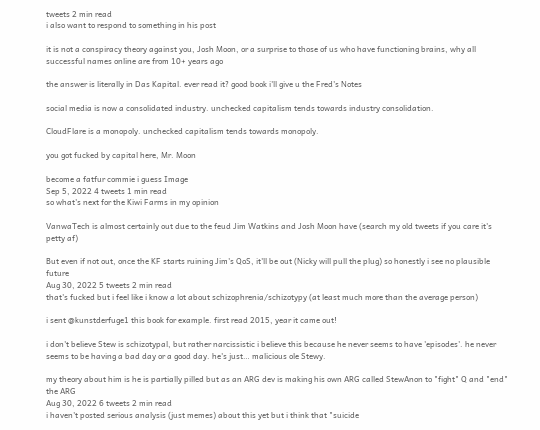tweets 2 min read
i also want to respond to something in his post

it is not a conspiracy theory against you, Josh Moon, or a surprise to those of us who have functioning brains, why all successful names online are from 10+ years ago

the answer is literally in Das Kapital. ever read it? good book i'll give u the Fred's Notes

social media is now a consolidated industry. unchecked capitalism tends towards industry consolidation.

CloudFlare is a monopoly. unchecked capitalism tends towards monopoly.

you got fucked by capital here, Mr. Moon

become a fatfur commie i guess Image
Sep 5, 2022 4 tweets 1 min read
so what's next for the Kiwi Farms in my opinion

VanwaTech is almost certainly out due to the feud Jim Watkins and Josh Moon have (search my old tweets if you care it's petty af)

But even if not out, once the KF starts ruining Jim's QoS, it'll be out (Nicky will pull the plug) so honestly i see no plausible future
Aug 30, 2022 5 tweets 2 min read
that's fucked but i feel like i know a lot about schizophrenia/schizotypy (at least much more than the average person)

i sent @kunstderfuge1 this book for example. first read 2015, year it came out!

i don't believe Stew is schizotypal, but rather narcissistic i believe this because he never seems to have 'episodes'. he never seems to be having a bad day or a good day. he's just… malicious ole Stewy.

my theory about him is he is partially pilled but as an ARG dev is making his own ARG called StewAnon to "fight" Q and "end" the ARG
Aug 30, 2022 6 tweets 2 min read
i haven't posted serious analysis (just memes) about this yet but i think that "suicide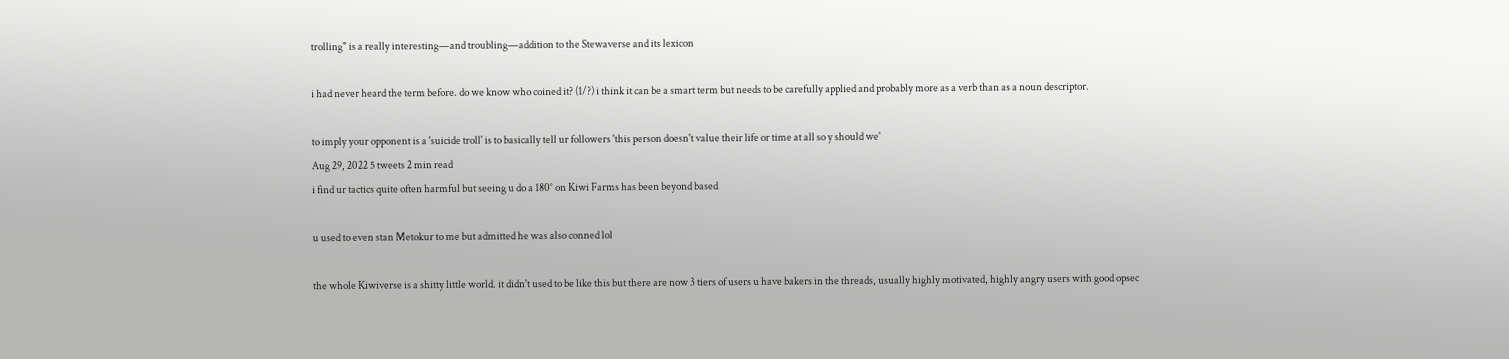trolling" is a really interesting—and troubling—addition to the Stewaverse and its lexicon

i had never heard the term before. do we know who coined it? (1/?) i think it can be a smart term but needs to be carefully applied and probably more as a verb than as a noun descriptor.

to imply your opponent is a 'suicide troll' is to basically tell ur followers 'this person doesn't value their life or time at all so y should we'
Aug 29, 2022 5 tweets 2 min read
i find ur tactics quite often harmful but seeing u do a 180° on Kiwi Farms has been beyond based

u used to even stan Metokur to me but admitted he was also conned lol

the whole Kiwiverse is a shitty little world. it didn't used to be like this but there are now 3 tiers of users u have bakers in the threads, usually highly motivated, highly angry users with good opsec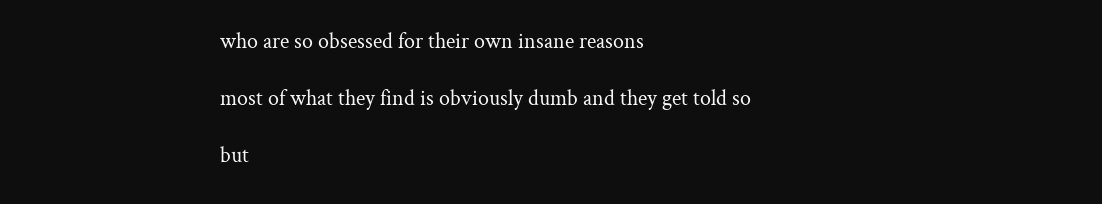who are so obsessed for their own insane reasons

most of what they find is obviously dumb and they get told so

but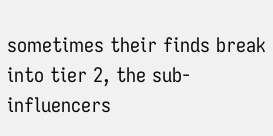sometimes their finds break into tier 2, the sub-influencers